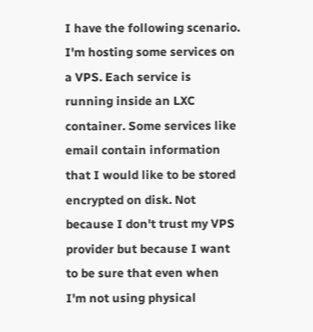I have the following scenario. I'm hosting some services on a VPS. Each service is running inside an LXC container. Some services like email contain information that I would like to be stored encrypted on disk. Not because I don't trust my VPS provider but because I want to be sure that even when I'm not using physical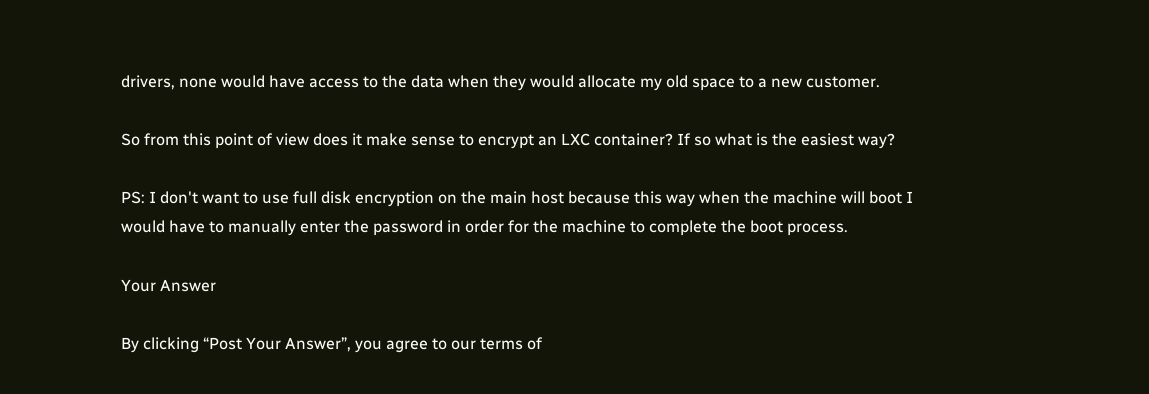drivers, none would have access to the data when they would allocate my old space to a new customer.

So from this point of view does it make sense to encrypt an LXC container? If so what is the easiest way?

PS: I don't want to use full disk encryption on the main host because this way when the machine will boot I would have to manually enter the password in order for the machine to complete the boot process.

Your Answer

By clicking “Post Your Answer”, you agree to our terms of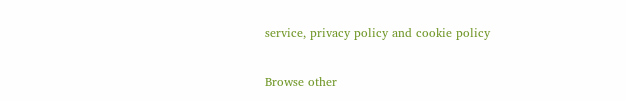service, privacy policy and cookie policy

Browse other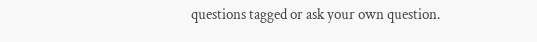questions tagged or ask your own question.